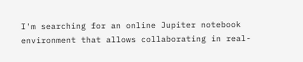I'm searching for an online Jupiter notebook environment that allows collaborating in real-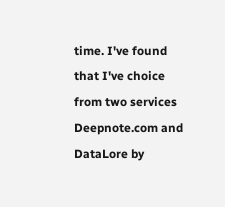time. I've found that I've choice from two services Deepnote.com and DataLore by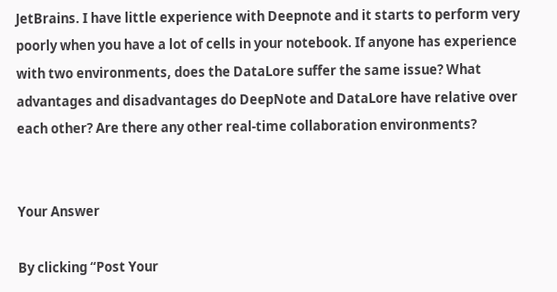JetBrains. I have little experience with Deepnote and it starts to perform very poorly when you have a lot of cells in your notebook. If anyone has experience with two environments, does the DataLore suffer the same issue? What advantages and disadvantages do DeepNote and DataLore have relative over each other? Are there any other real-time collaboration environments?


Your Answer

By clicking “Post Your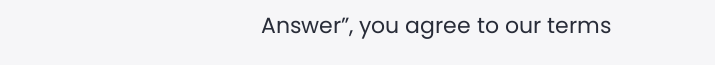Answer”, you agree to our terms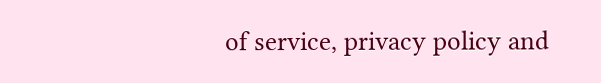of service, privacy policy and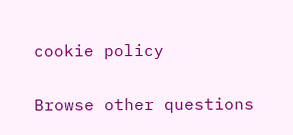cookie policy

Browse other questions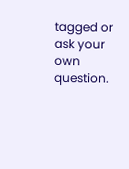tagged or ask your own question.